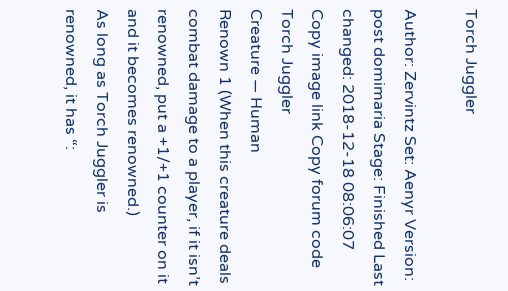Torch Juggler

Author: Zervintz Set: Aenyr Version: post domimaria Stage: Finished Last changed: 2018-12-18 08:06:07 Copy image link Copy forum code
Torch Juggler
Creature — Human
Renown 1 (When this creature deals combat damage to a player, if it isn’t renowned, put a +1/+1 counter on it and it becomes renowned.)
As long as Torch Juggler is renowned, it has “: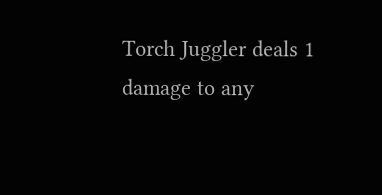Torch Juggler deals 1 damage to any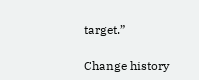target.”

Change history